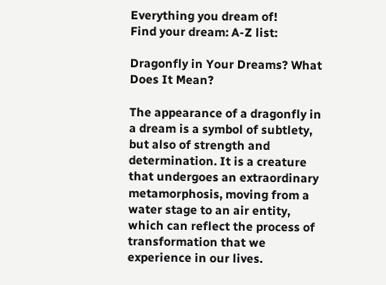Everything you dream of!
Find your dream: A-Z list:

Dragonfly in Your Dreams? What Does It Mean?

The appearance of a dragonfly in a dream is a symbol of subtlety, but also of strength and determination. It is a creature that undergoes an extraordinary metamorphosis, moving from a water stage to an air entity, which can reflect the process of transformation that we experience in our lives.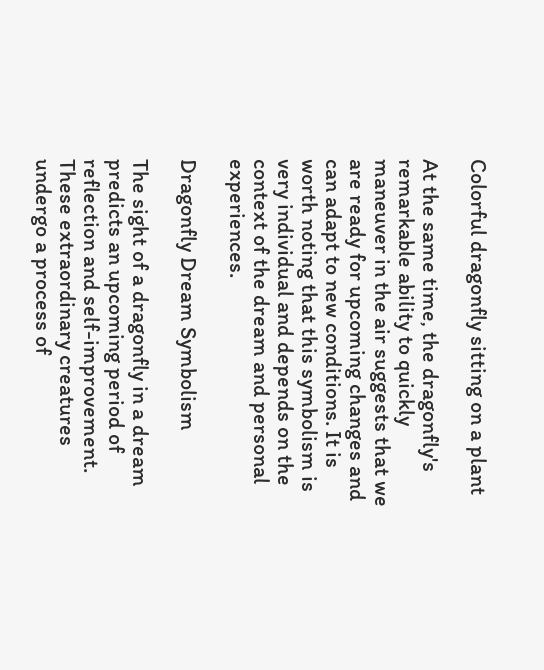Colorful dragonfly sitting on a plant

At the same time, the dragonfly's remarkable ability to quickly maneuver in the air suggests that we are ready for upcoming changes and can adapt to new conditions. It is worth noting that this symbolism is very individual and depends on the context of the dream and personal experiences.

Dragonfly Dream Symbolism

The sight of a dragonfly in a dream predicts an upcoming period of reflection and self-improvement. These extraordinary creatures undergo a process of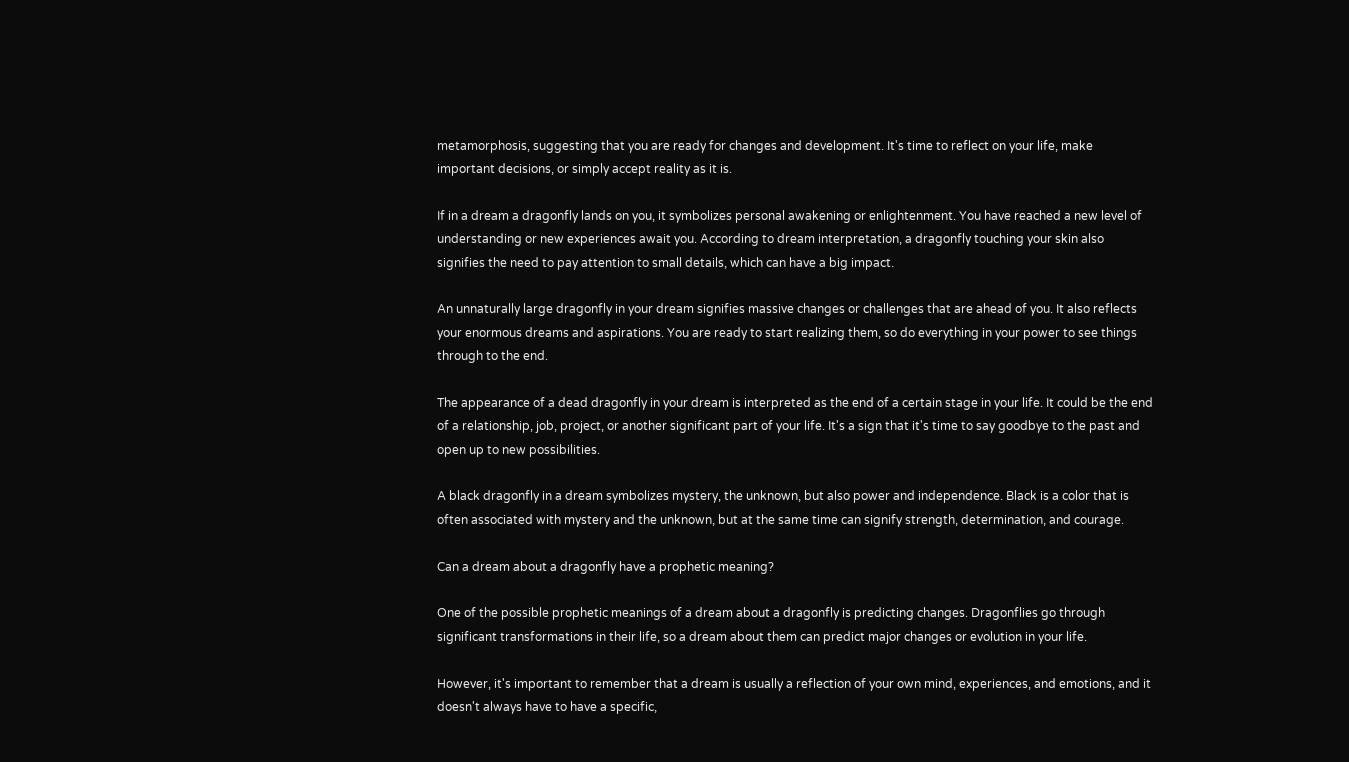metamorphosis, suggesting that you are ready for changes and development. It's time to reflect on your life, make important decisions, or simply accept reality as it is.

If in a dream a dragonfly lands on you, it symbolizes personal awakening or enlightenment. You have reached a new level of understanding or new experiences await you. According to dream interpretation, a dragonfly touching your skin also signifies the need to pay attention to small details, which can have a big impact.

An unnaturally large dragonfly in your dream signifies massive changes or challenges that are ahead of you. It also reflects your enormous dreams and aspirations. You are ready to start realizing them, so do everything in your power to see things through to the end.

The appearance of a dead dragonfly in your dream is interpreted as the end of a certain stage in your life. It could be the end of a relationship, job, project, or another significant part of your life. It's a sign that it's time to say goodbye to the past and open up to new possibilities.

A black dragonfly in a dream symbolizes mystery, the unknown, but also power and independence. Black is a color that is often associated with mystery and the unknown, but at the same time can signify strength, determination, and courage.

Can a dream about a dragonfly have a prophetic meaning?

One of the possible prophetic meanings of a dream about a dragonfly is predicting changes. Dragonflies go through significant transformations in their life, so a dream about them can predict major changes or evolution in your life.

However, it's important to remember that a dream is usually a reflection of your own mind, experiences, and emotions, and it doesn't always have to have a specific,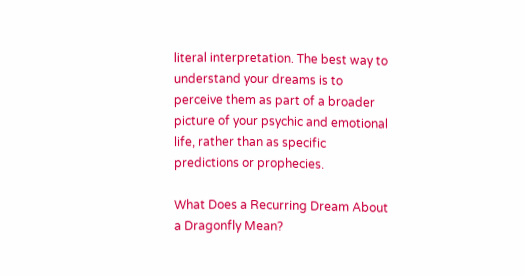literal interpretation. The best way to understand your dreams is to perceive them as part of a broader picture of your psychic and emotional life, rather than as specific predictions or prophecies.

What Does a Recurring Dream About a Dragonfly Mean?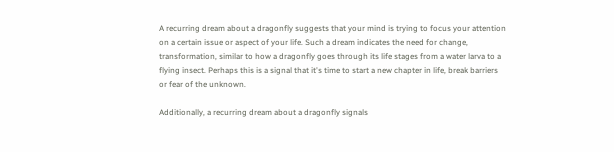A recurring dream about a dragonfly suggests that your mind is trying to focus your attention on a certain issue or aspect of your life. Such a dream indicates the need for change, transformation, similar to how a dragonfly goes through its life stages from a water larva to a flying insect. Perhaps this is a signal that it's time to start a new chapter in life, break barriers or fear of the unknown.

Additionally, a recurring dream about a dragonfly signals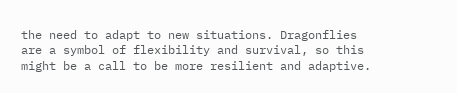the need to adapt to new situations. Dragonflies are a symbol of flexibility and survival, so this might be a call to be more resilient and adaptive.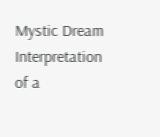Mystic Dream Interpretation of a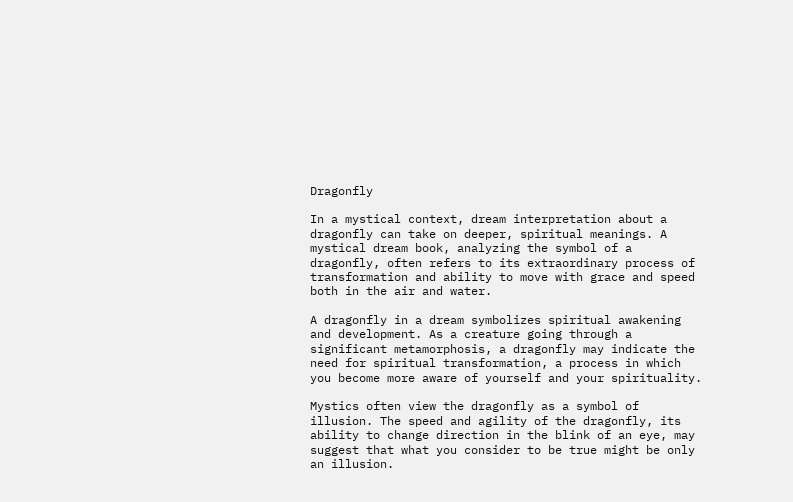Dragonfly

In a mystical context, dream interpretation about a dragonfly can take on deeper, spiritual meanings. A mystical dream book, analyzing the symbol of a dragonfly, often refers to its extraordinary process of transformation and ability to move with grace and speed both in the air and water.

A dragonfly in a dream symbolizes spiritual awakening and development. As a creature going through a significant metamorphosis, a dragonfly may indicate the need for spiritual transformation, a process in which you become more aware of yourself and your spirituality.

Mystics often view the dragonfly as a symbol of illusion. The speed and agility of the dragonfly, its ability to change direction in the blink of an eye, may suggest that what you consider to be true might be only an illusion.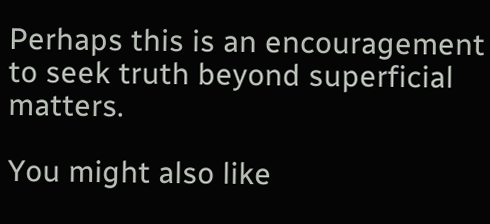Perhaps this is an encouragement to seek truth beyond superficial matters.

You might also like